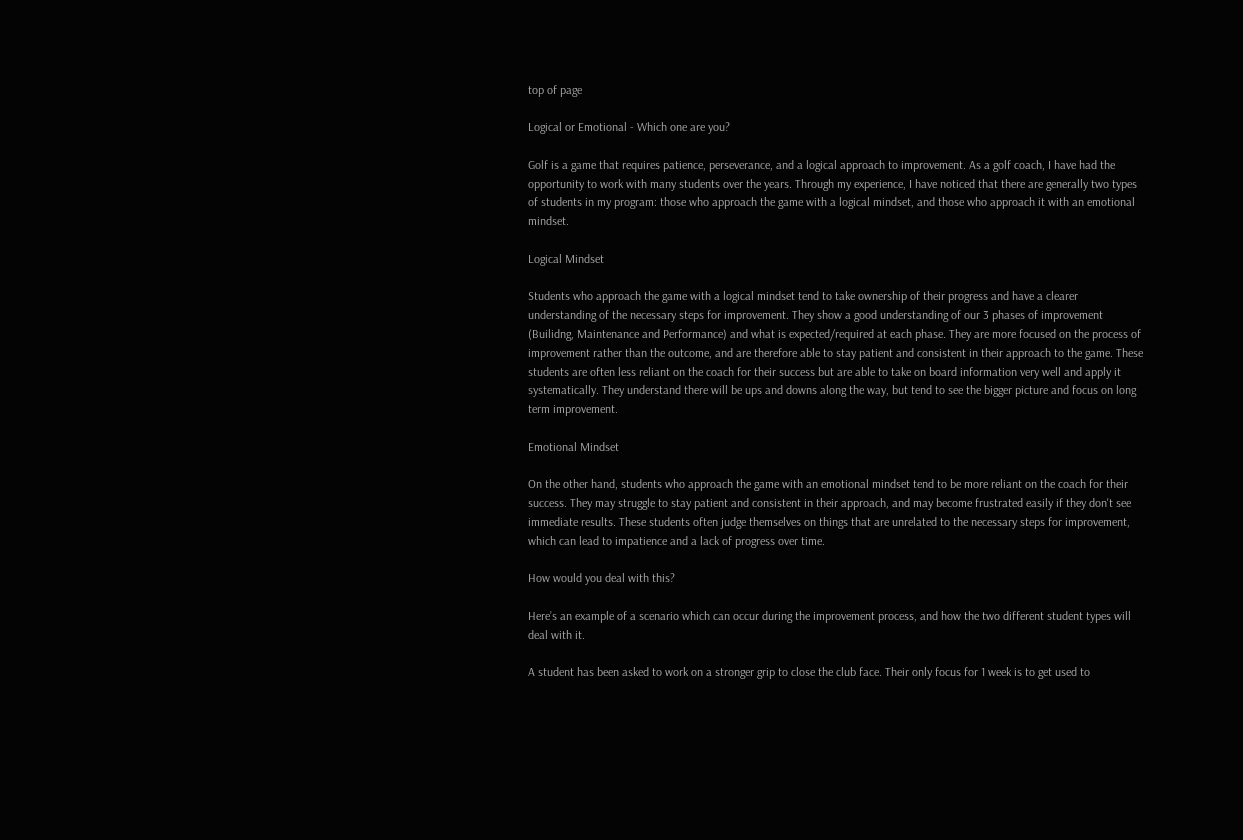top of page

Logical or Emotional - Which one are you?

Golf is a game that requires patience, perseverance, and a logical approach to improvement. As a golf coach, I have had the opportunity to work with many students over the years. Through my experience, I have noticed that there are generally two types of students in my program: those who approach the game with a logical mindset, and those who approach it with an emotional mindset.

Logical Mindset

Students who approach the game with a logical mindset tend to take ownership of their progress and have a clearer understanding of the necessary steps for improvement. They show a good understanding of our 3 phases of improvement (Builidng, Maintenance and Performance) and what is expected/required at each phase. They are more focused on the process of improvement rather than the outcome, and are therefore able to stay patient and consistent in their approach to the game. These students are often less reliant on the coach for their success but are able to take on board information very well and apply it systematically. They understand there will be ups and downs along the way, but tend to see the bigger picture and focus on long term improvement.

Emotional Mindset

On the other hand, students who approach the game with an emotional mindset tend to be more reliant on the coach for their success. They may struggle to stay patient and consistent in their approach, and may become frustrated easily if they don't see immediate results. These students often judge themselves on things that are unrelated to the necessary steps for improvement, which can lead to impatience and a lack of progress over time.

How would you deal with this?

Here’s an example of a scenario which can occur during the improvement process, and how the two different student types will deal with it.

A student has been asked to work on a stronger grip to close the club face. Their only focus for 1 week is to get used to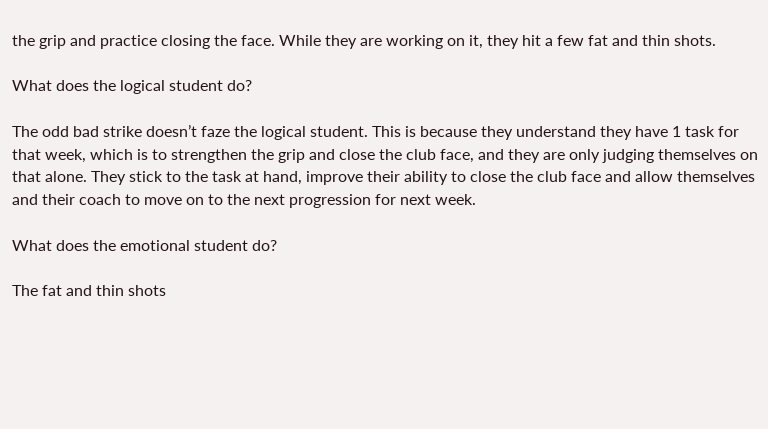the grip and practice closing the face. While they are working on it, they hit a few fat and thin shots.

What does the logical student do?

The odd bad strike doesn’t faze the logical student. This is because they understand they have 1 task for that week, which is to strengthen the grip and close the club face, and they are only judging themselves on that alone. They stick to the task at hand, improve their ability to close the club face and allow themselves and their coach to move on to the next progression for next week.

What does the emotional student do?

The fat and thin shots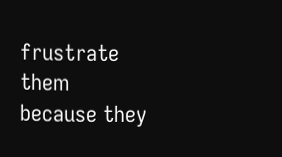frustrate them because they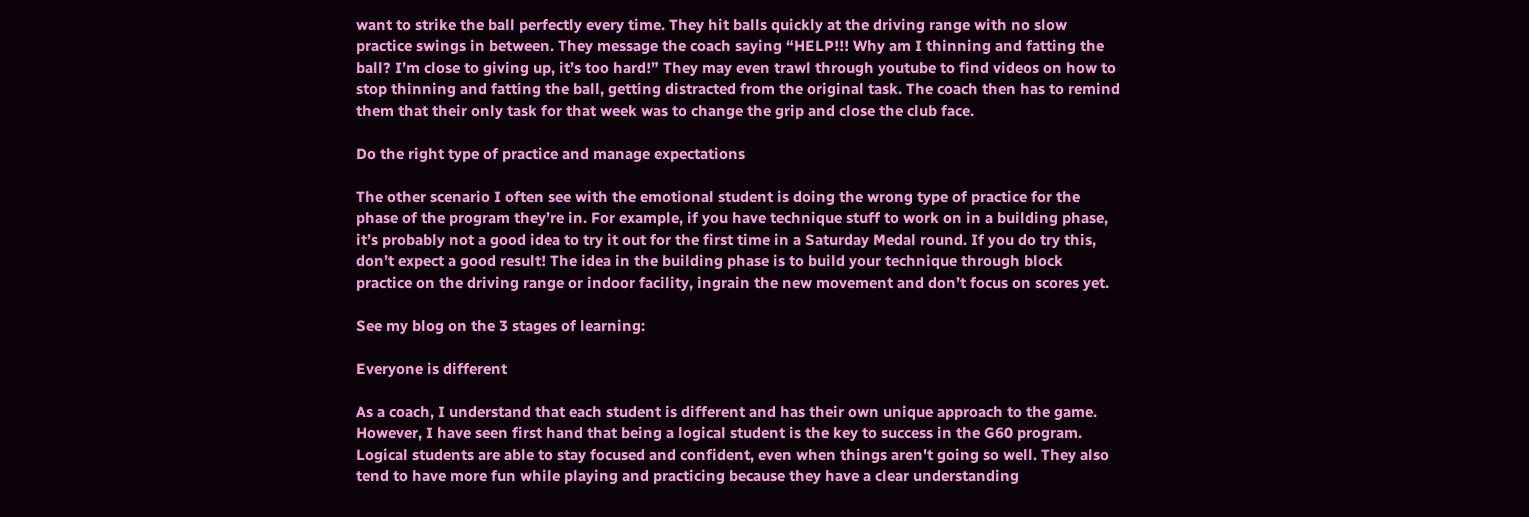want to strike the ball perfectly every time. They hit balls quickly at the driving range with no slow practice swings in between. They message the coach saying “HELP!!! Why am I thinning and fatting the ball? I’m close to giving up, it’s too hard!” They may even trawl through youtube to find videos on how to stop thinning and fatting the ball, getting distracted from the original task. The coach then has to remind them that their only task for that week was to change the grip and close the club face.

Do the right type of practice and manage expectations

The other scenario I often see with the emotional student is doing the wrong type of practice for the phase of the program they’re in. For example, if you have technique stuff to work on in a building phase, it’s probably not a good idea to try it out for the first time in a Saturday Medal round. If you do try this, don’t expect a good result! The idea in the building phase is to build your technique through block practice on the driving range or indoor facility, ingrain the new movement and don’t focus on scores yet.

See my blog on the 3 stages of learning:

Everyone is different

As a coach, I understand that each student is different and has their own unique approach to the game. However, I have seen first hand that being a logical student is the key to success in the G60 program. Logical students are able to stay focused and confident, even when things aren't going so well. They also tend to have more fun while playing and practicing because they have a clear understanding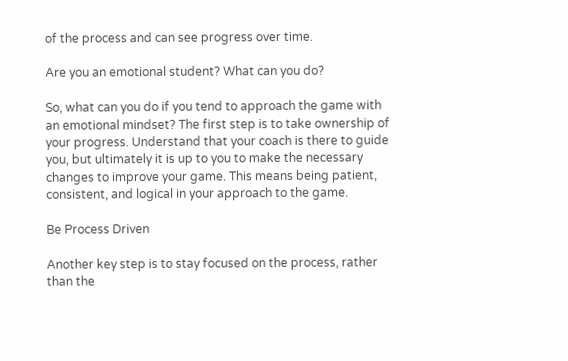of the process and can see progress over time.

Are you an emotional student? What can you do?

So, what can you do if you tend to approach the game with an emotional mindset? The first step is to take ownership of your progress. Understand that your coach is there to guide you, but ultimately it is up to you to make the necessary changes to improve your game. This means being patient, consistent, and logical in your approach to the game.

Be Process Driven

Another key step is to stay focused on the process, rather than the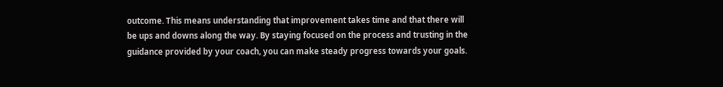outcome. This means understanding that improvement takes time and that there will be ups and downs along the way. By staying focused on the process and trusting in the guidance provided by your coach, you can make steady progress towards your goals.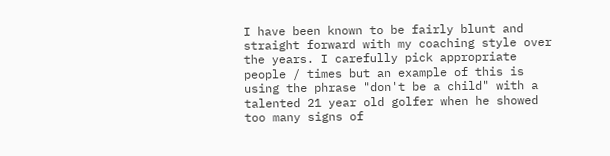I have been known to be fairly blunt and straight forward with my coaching style over the years. I carefully pick appropriate people / times but an example of this is using the phrase "don't be a child" with a talented 21 year old golfer when he showed too many signs of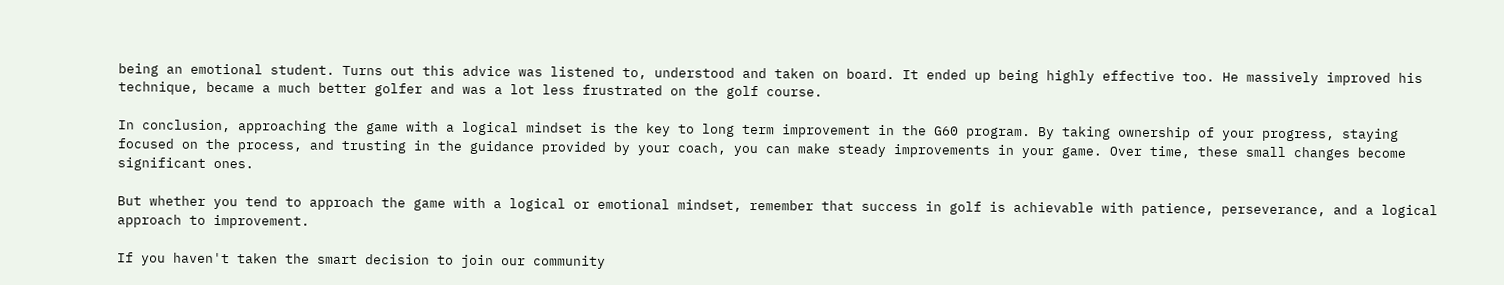being an emotional student. Turns out this advice was listened to, understood and taken on board. It ended up being highly effective too. He massively improved his technique, became a much better golfer and was a lot less frustrated on the golf course.

In conclusion, approaching the game with a logical mindset is the key to long term improvement in the G60 program. By taking ownership of your progress, staying focused on the process, and trusting in the guidance provided by your coach, you can make steady improvements in your game. Over time, these small changes become significant ones.

But whether you tend to approach the game with a logical or emotional mindset, remember that success in golf is achievable with patience, perseverance, and a logical approach to improvement.

If you haven't taken the smart decision to join our community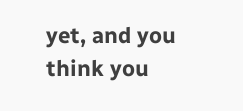yet, and you think you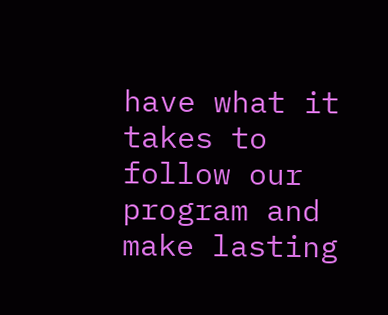have what it takes to follow our program and make lasting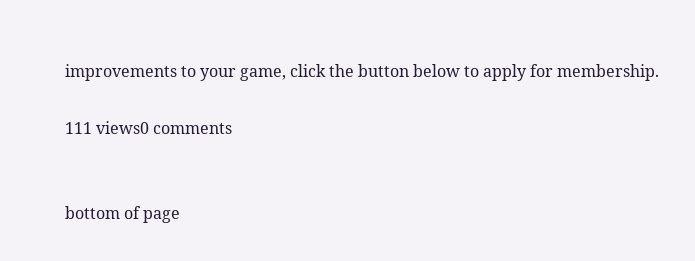improvements to your game, click the button below to apply for membership.

111 views0 comments


bottom of page